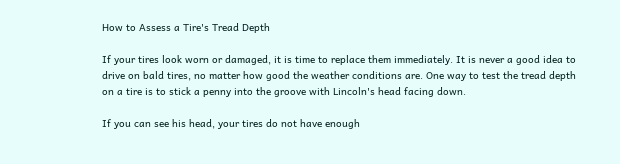How to Assess a Tire's Tread Depth

If your tires look worn or damaged, it is time to replace them immediately. It is never a good idea to drive on bald tires, no matter how good the weather conditions are. One way to test the tread depth on a tire is to stick a penny into the groove with Lincoln's head facing down.

If you can see his head, your tires do not have enough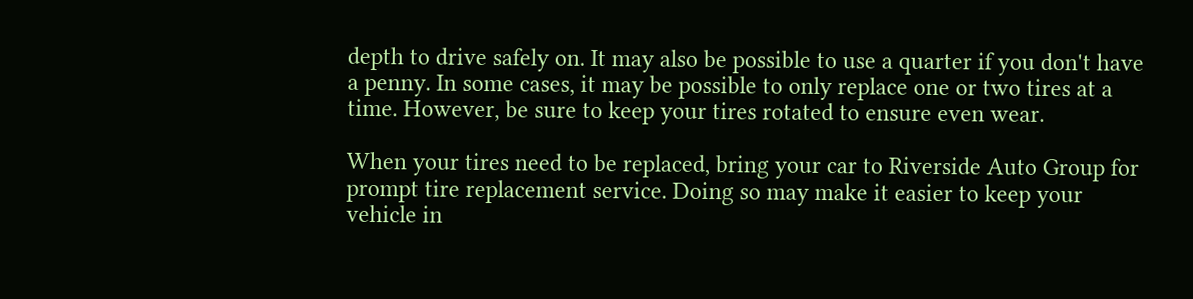depth to drive safely on. It may also be possible to use a quarter if you don't have a penny. In some cases, it may be possible to only replace one or two tires at a time. However, be sure to keep your tires rotated to ensure even wear.

When your tires need to be replaced, bring your car to Riverside Auto Group for prompt tire replacement service. Doing so may make it easier to keep your vehicle in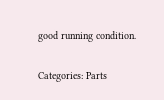good running condition.

Categories: Parts